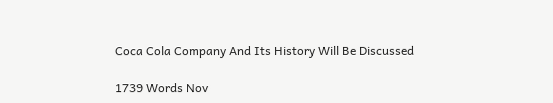Coca Cola Company And Its History Will Be Discussed

1739 Words Nov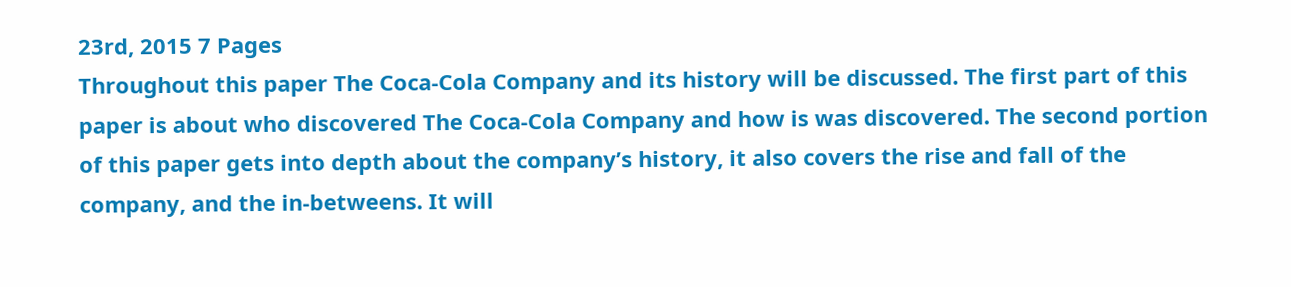23rd, 2015 7 Pages
Throughout this paper The Coca-Cola Company and its history will be discussed. The first part of this paper is about who discovered The Coca-Cola Company and how is was discovered. The second portion of this paper gets into depth about the company’s history, it also covers the rise and fall of the company, and the in-betweens. It will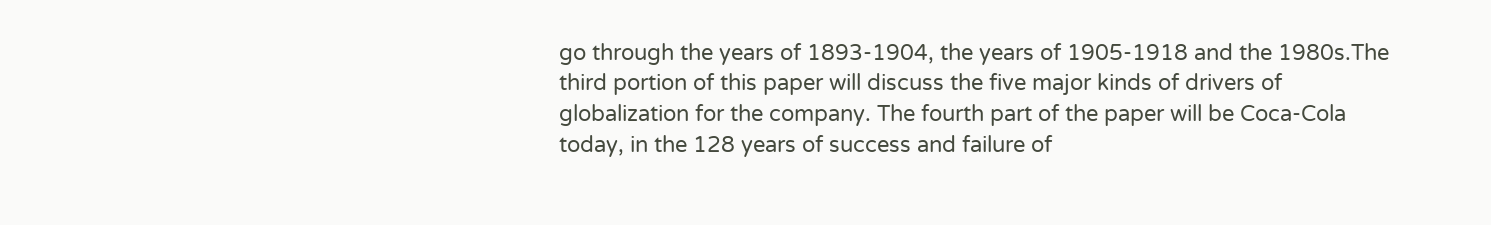go through the years of 1893-1904, the years of 1905-1918 and the 1980s.The third portion of this paper will discuss the five major kinds of drivers of globalization for the company. The fourth part of the paper will be Coca-Cola today, in the 128 years of success and failure of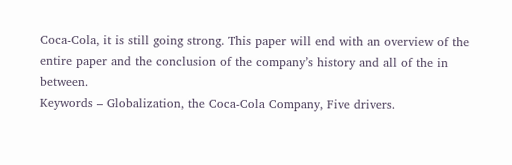Coca-Cola, it is still going strong. This paper will end with an overview of the entire paper and the conclusion of the company’s history and all of the in between.
Keywords – Globalization, the Coca-Cola Company, Five drivers.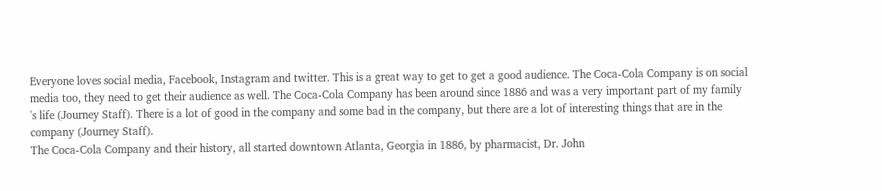Everyone loves social media, Facebook, Instagram and twitter. This is a great way to get to get a good audience. The Coca-Cola Company is on social media too, they need to get their audience as well. The Coca-Cola Company has been around since 1886 and was a very important part of my family 's life (Journey Staff). There is a lot of good in the company and some bad in the company, but there are a lot of interesting things that are in the company (Journey Staff).
The Coca-Cola Company and their history, all started downtown Atlanta, Georgia in 1886, by pharmacist, Dr. John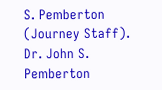S. Pemberton (Journey Staff). Dr. John S. Pemberton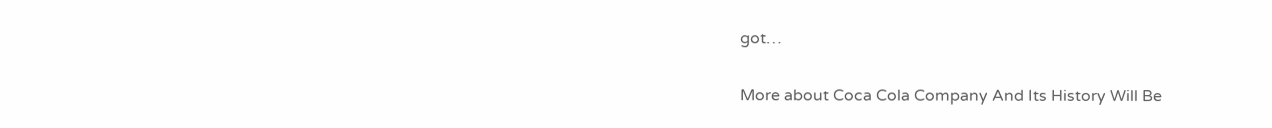got…

More about Coca Cola Company And Its History Will Be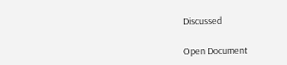Discussed

Open Document